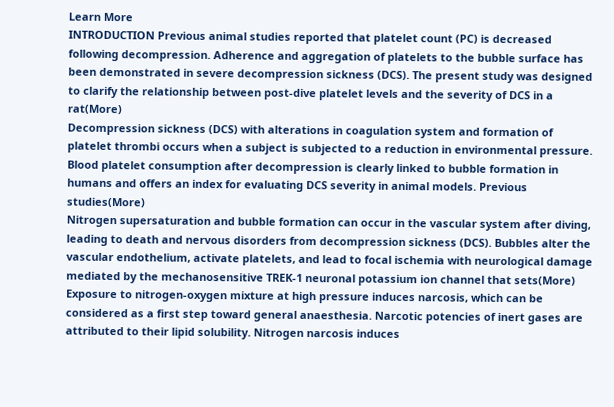Learn More
INTRODUCTION Previous animal studies reported that platelet count (PC) is decreased following decompression. Adherence and aggregation of platelets to the bubble surface has been demonstrated in severe decompression sickness (DCS). The present study was designed to clarify the relationship between post-dive platelet levels and the severity of DCS in a rat(More)
Decompression sickness (DCS) with alterations in coagulation system and formation of platelet thrombi occurs when a subject is subjected to a reduction in environmental pressure. Blood platelet consumption after decompression is clearly linked to bubble formation in humans and offers an index for evaluating DCS severity in animal models. Previous studies(More)
Nitrogen supersaturation and bubble formation can occur in the vascular system after diving, leading to death and nervous disorders from decompression sickness (DCS). Bubbles alter the vascular endothelium, activate platelets, and lead to focal ischemia with neurological damage mediated by the mechanosensitive TREK-1 neuronal potassium ion channel that sets(More)
Exposure to nitrogen-oxygen mixture at high pressure induces narcosis, which can be considered as a first step toward general anaesthesia. Narcotic potencies of inert gases are attributed to their lipid solubility. Nitrogen narcosis induces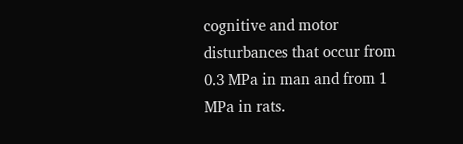cognitive and motor disturbances that occur from 0.3 MPa in man and from 1 MPa in rats.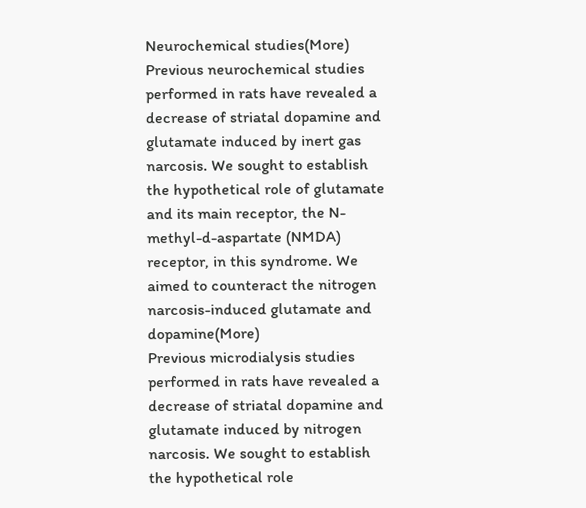Neurochemical studies(More)
Previous neurochemical studies performed in rats have revealed a decrease of striatal dopamine and glutamate induced by inert gas narcosis. We sought to establish the hypothetical role of glutamate and its main receptor, the N-methyl-d-aspartate (NMDA) receptor, in this syndrome. We aimed to counteract the nitrogen narcosis-induced glutamate and dopamine(More)
Previous microdialysis studies performed in rats have revealed a decrease of striatal dopamine and glutamate induced by nitrogen narcosis. We sought to establish the hypothetical role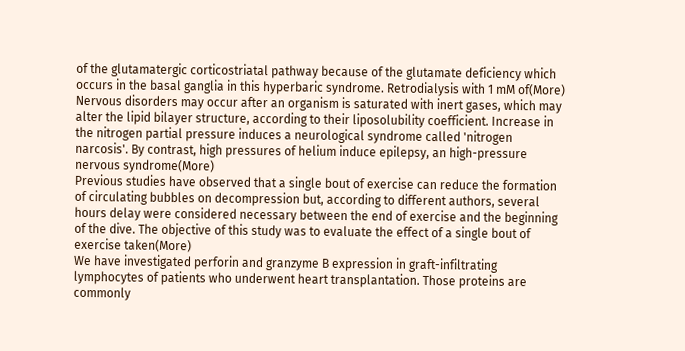of the glutamatergic corticostriatal pathway because of the glutamate deficiency which occurs in the basal ganglia in this hyperbaric syndrome. Retrodialysis with 1 mM of(More)
Nervous disorders may occur after an organism is saturated with inert gases, which may alter the lipid bilayer structure, according to their liposolubility coefficient. Increase in the nitrogen partial pressure induces a neurological syndrome called 'nitrogen narcosis'. By contrast, high pressures of helium induce epilepsy, an high-pressure nervous syndrome(More)
Previous studies have observed that a single bout of exercise can reduce the formation of circulating bubbles on decompression but, according to different authors, several hours delay were considered necessary between the end of exercise and the beginning of the dive. The objective of this study was to evaluate the effect of a single bout of exercise taken(More)
We have investigated perforin and granzyme B expression in graft-infiltrating lymphocytes of patients who underwent heart transplantation. Those proteins are commonly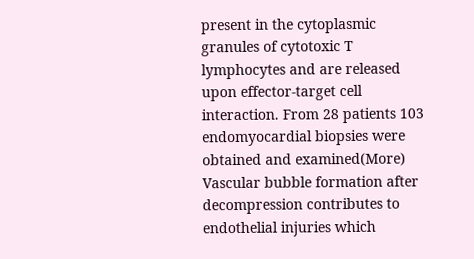present in the cytoplasmic granules of cytotoxic T lymphocytes and are released upon effector-target cell interaction. From 28 patients 103 endomyocardial biopsies were obtained and examined(More)
Vascular bubble formation after decompression contributes to endothelial injuries which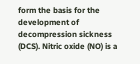form the basis for the development of decompression sickness (DCS). Nitric oxide (NO) is a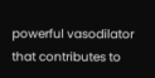powerful vasodilator that contributes to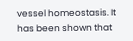vessel homeostasis. It has been shown that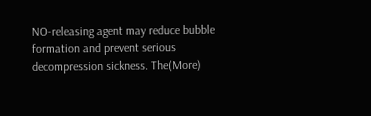NO-releasing agent may reduce bubble formation and prevent serious decompression sickness. The(More)